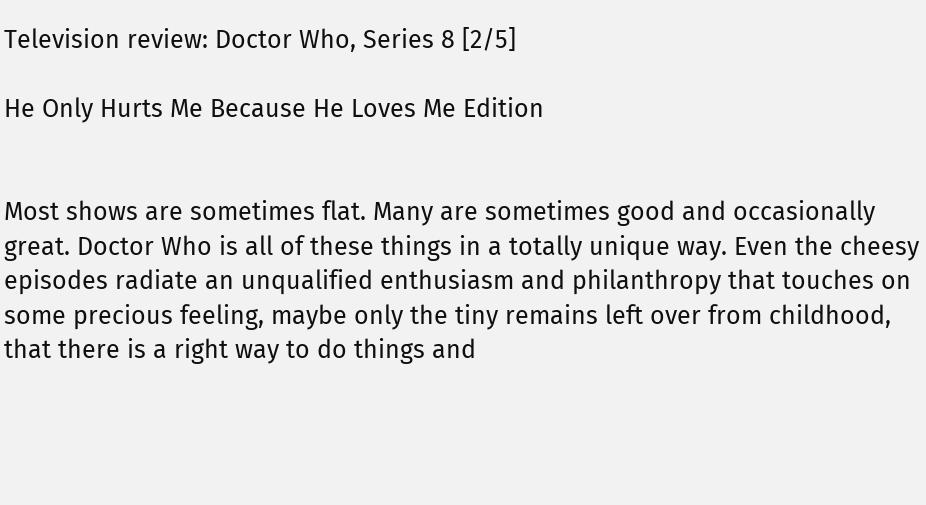Television review: Doctor Who, Series 8 [2/5]

He Only Hurts Me Because He Loves Me Edition


Most shows are sometimes flat. Many are sometimes good and occasionally great. Doctor Who is all of these things in a totally unique way. Even the cheesy episodes radiate an unqualified enthusiasm and philanthropy that touches on some precious feeling, maybe only the tiny remains left over from childhood, that there is a right way to do things and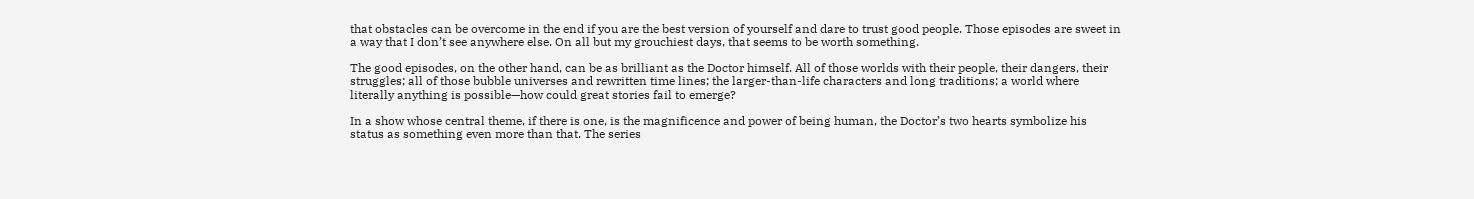that obstacles can be overcome in the end if you are the best version of yourself and dare to trust good people. Those episodes are sweet in a way that I don’t see anywhere else. On all but my grouchiest days, that seems to be worth something.

The good episodes, on the other hand, can be as brilliant as the Doctor himself. All of those worlds with their people, their dangers, their struggles; all of those bubble universes and rewritten time lines; the larger-than-life characters and long traditions; a world where literally anything is possible—how could great stories fail to emerge?

In a show whose central theme, if there is one, is the magnificence and power of being human, the Doctor’s two hearts symbolize his status as something even more than that. The series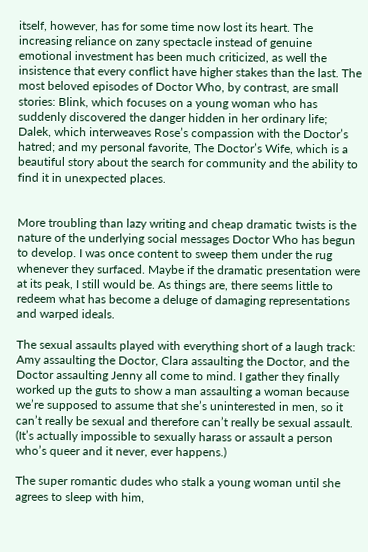itself, however, has for some time now lost its heart. The increasing reliance on zany spectacle instead of genuine emotional investment has been much criticized, as well the insistence that every conflict have higher stakes than the last. The most beloved episodes of Doctor Who, by contrast, are small stories: Blink, which focuses on a young woman who has suddenly discovered the danger hidden in her ordinary life; Dalek, which interweaves Rose’s compassion with the Doctor’s hatred; and my personal favorite, The Doctor’s Wife, which is a beautiful story about the search for community and the ability to find it in unexpected places.


More troubling than lazy writing and cheap dramatic twists is the nature of the underlying social messages Doctor Who has begun to develop. I was once content to sweep them under the rug whenever they surfaced. Maybe if the dramatic presentation were at its peak, I still would be. As things are, there seems little to redeem what has become a deluge of damaging representations and warped ideals.

The sexual assaults played with everything short of a laugh track: Amy assaulting the Doctor, Clara assaulting the Doctor, and the Doctor assaulting Jenny all come to mind. I gather they finally worked up the guts to show a man assaulting a woman because we’re supposed to assume that she’s uninterested in men, so it can’t really be sexual and therefore can’t really be sexual assault. (It’s actually impossible to sexually harass or assault a person who’s queer and it never, ever happens.)

The super romantic dudes who stalk a young woman until she agrees to sleep with him,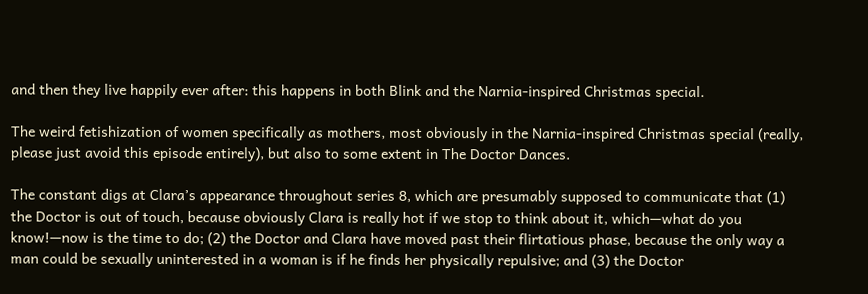and then they live happily ever after: this happens in both Blink and the Narnia-inspired Christmas special.

The weird fetishization of women specifically as mothers, most obviously in the Narnia-inspired Christmas special (really, please just avoid this episode entirely), but also to some extent in The Doctor Dances.

The constant digs at Clara’s appearance throughout series 8, which are presumably supposed to communicate that (1) the Doctor is out of touch, because obviously Clara is really hot if we stop to think about it, which—what do you know!—now is the time to do; (2) the Doctor and Clara have moved past their flirtatious phase, because the only way a man could be sexually uninterested in a woman is if he finds her physically repulsive; and (3) the Doctor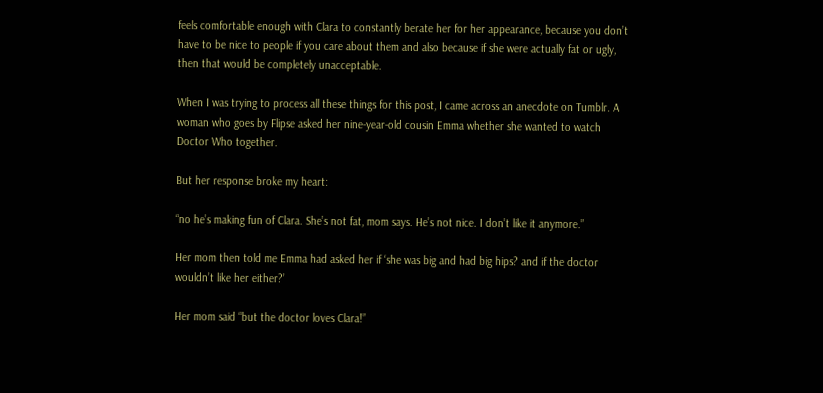feels comfortable enough with Clara to constantly berate her for her appearance, because you don’t have to be nice to people if you care about them and also because if she were actually fat or ugly, then that would be completely unacceptable.

When I was trying to process all these things for this post, I came across an anecdote on Tumblr. A woman who goes by Flipse asked her nine-year-old cousin Emma whether she wanted to watch Doctor Who together.

But her response broke my heart:

“no he’s making fun of Clara. She’s not fat, mom says. He’s not nice. I don’t like it anymore.”

Her mom then told me Emma had asked her if ‘she was big and had big hips? and if the doctor wouldn’t like her either?’

Her mom said “but the doctor loves Clara!”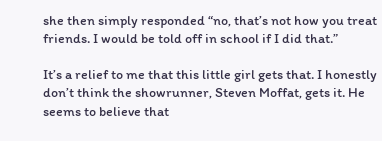she then simply responded “no, that’s not how you treat friends. I would be told off in school if I did that.”

It’s a relief to me that this little girl gets that. I honestly don’t think the showrunner, Steven Moffat, gets it. He seems to believe that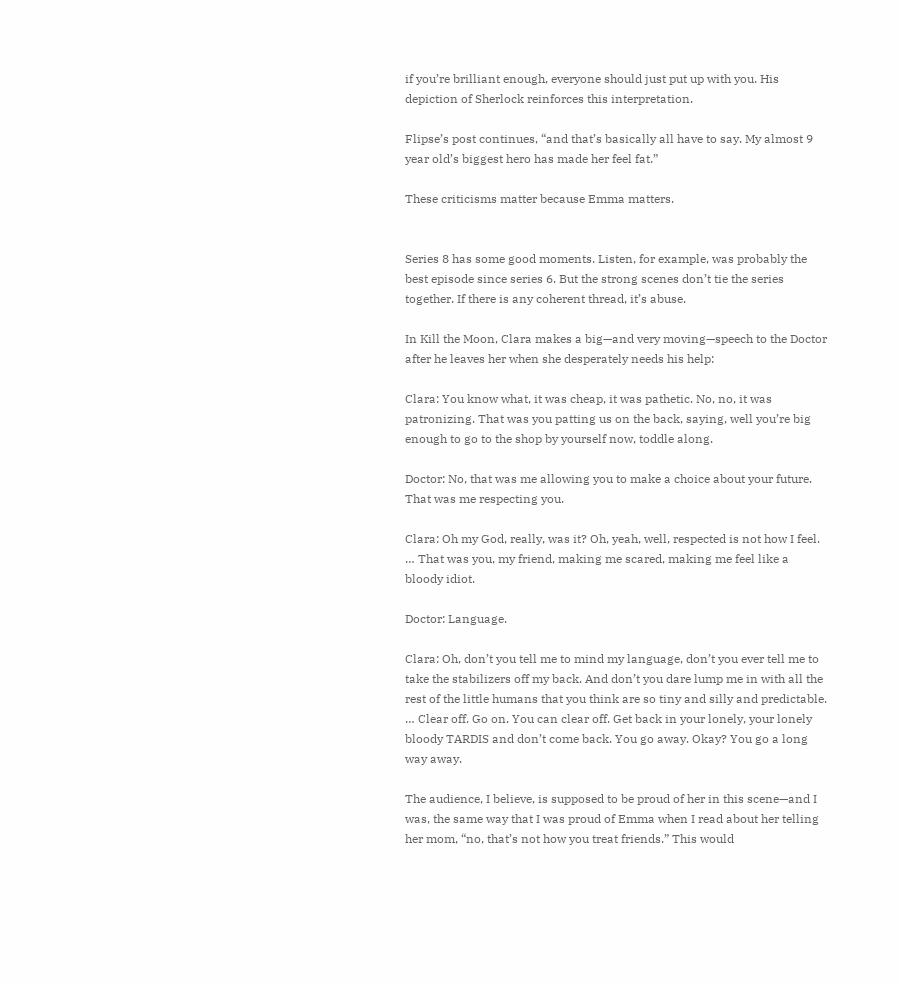if you’re brilliant enough, everyone should just put up with you. His depiction of Sherlock reinforces this interpretation.

Flipse’s post continues, “and that’s basically all have to say. My almost 9 year old’s biggest hero has made her feel fat.”

These criticisms matter because Emma matters.


Series 8 has some good moments. Listen, for example, was probably the best episode since series 6. But the strong scenes don’t tie the series together. If there is any coherent thread, it’s abuse.

In Kill the Moon, Clara makes a big—and very moving—speech to the Doctor after he leaves her when she desperately needs his help:

Clara: You know what, it was cheap, it was pathetic. No, no, it was patronizing. That was you patting us on the back, saying, well you’re big enough to go to the shop by yourself now, toddle along.

Doctor: No, that was me allowing you to make a choice about your future. That was me respecting you.

Clara: Oh my God, really, was it? Oh, yeah, well, respected is not how I feel. … That was you, my friend, making me scared, making me feel like a bloody idiot.

Doctor: Language.

Clara: Oh, don’t you tell me to mind my language, don’t you ever tell me to take the stabilizers off my back. And don’t you dare lump me in with all the rest of the little humans that you think are so tiny and silly and predictable. … Clear off. Go on. You can clear off. Get back in your lonely, your lonely bloody TARDIS and don’t come back. You go away. Okay? You go a long way away.

The audience, I believe, is supposed to be proud of her in this scene—and I was, the same way that I was proud of Emma when I read about her telling her mom, “no, that’s not how you treat friends.” This would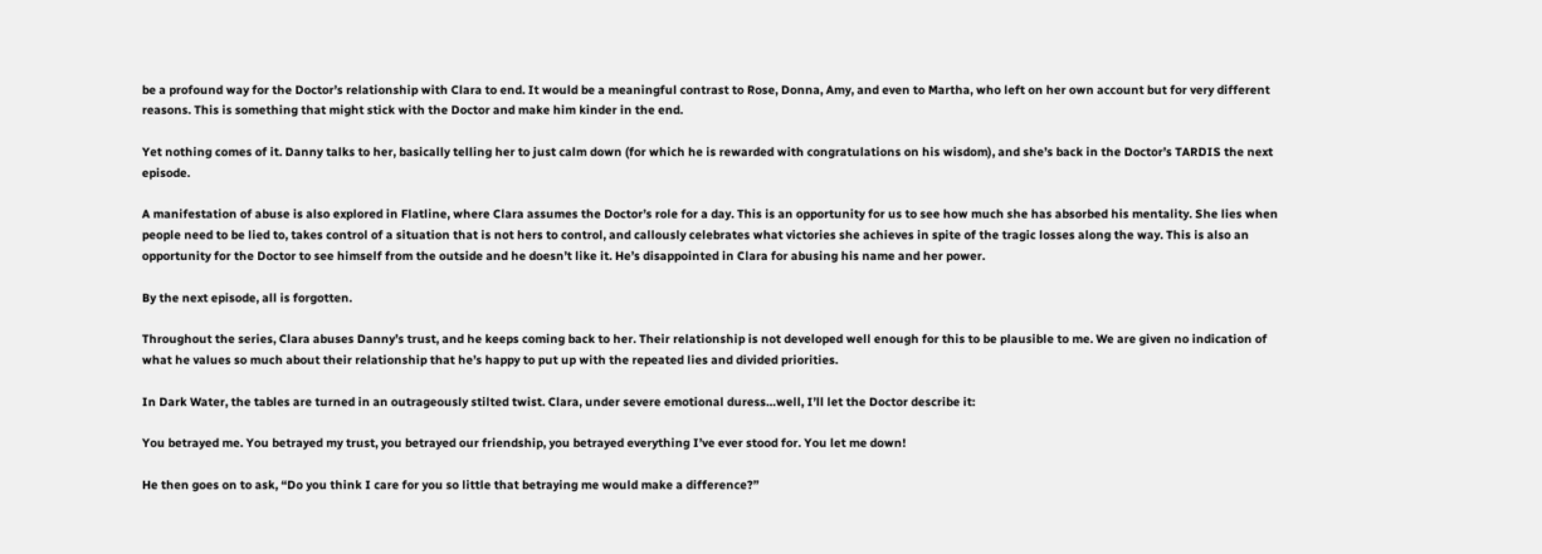be a profound way for the Doctor’s relationship with Clara to end. It would be a meaningful contrast to Rose, Donna, Amy, and even to Martha, who left on her own account but for very different reasons. This is something that might stick with the Doctor and make him kinder in the end.

Yet nothing comes of it. Danny talks to her, basically telling her to just calm down (for which he is rewarded with congratulations on his wisdom), and she’s back in the Doctor’s TARDIS the next episode.

A manifestation of abuse is also explored in Flatline, where Clara assumes the Doctor’s role for a day. This is an opportunity for us to see how much she has absorbed his mentality. She lies when people need to be lied to, takes control of a situation that is not hers to control, and callously celebrates what victories she achieves in spite of the tragic losses along the way. This is also an opportunity for the Doctor to see himself from the outside and he doesn’t like it. He’s disappointed in Clara for abusing his name and her power.

By the next episode, all is forgotten.

Throughout the series, Clara abuses Danny’s trust, and he keeps coming back to her. Their relationship is not developed well enough for this to be plausible to me. We are given no indication of what he values so much about their relationship that he’s happy to put up with the repeated lies and divided priorities.

In Dark Water, the tables are turned in an outrageously stilted twist. Clara, under severe emotional duress…well, I’ll let the Doctor describe it:

You betrayed me. You betrayed my trust, you betrayed our friendship, you betrayed everything I’ve ever stood for. You let me down!

He then goes on to ask, “Do you think I care for you so little that betraying me would make a difference?”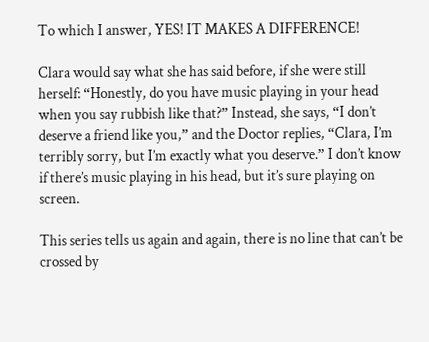To which I answer, YES! IT MAKES A DIFFERENCE!

Clara would say what she has said before, if she were still herself: “Honestly, do you have music playing in your head when you say rubbish like that?” Instead, she says, “I don’t deserve a friend like you,” and the Doctor replies, “Clara, I’m terribly sorry, but I’m exactly what you deserve.” I don’t know if there’s music playing in his head, but it’s sure playing on screen.

This series tells us again and again, there is no line that can’t be crossed by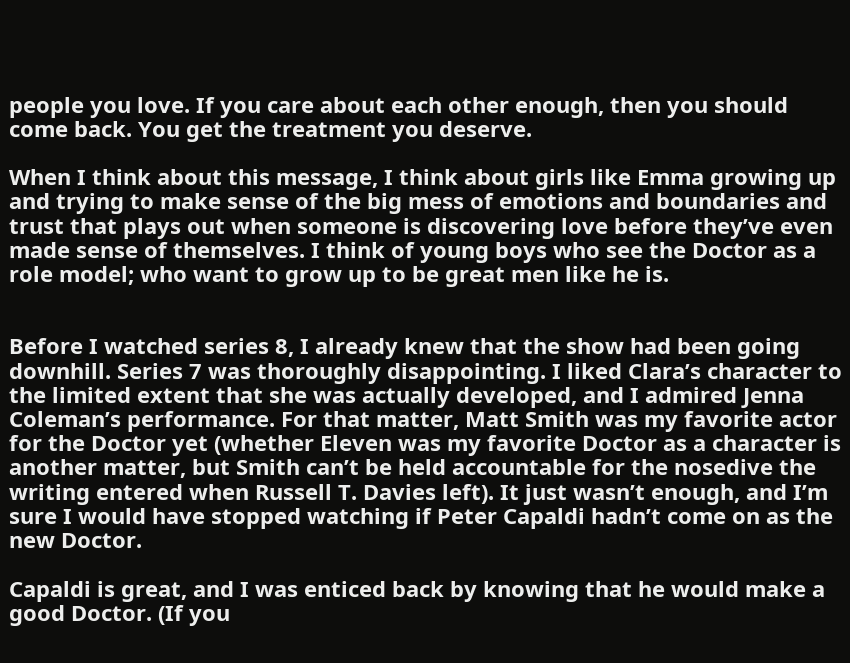people you love. If you care about each other enough, then you should come back. You get the treatment you deserve.

When I think about this message, I think about girls like Emma growing up and trying to make sense of the big mess of emotions and boundaries and trust that plays out when someone is discovering love before they’ve even made sense of themselves. I think of young boys who see the Doctor as a role model; who want to grow up to be great men like he is.


Before I watched series 8, I already knew that the show had been going downhill. Series 7 was thoroughly disappointing. I liked Clara’s character to the limited extent that she was actually developed, and I admired Jenna Coleman’s performance. For that matter, Matt Smith was my favorite actor for the Doctor yet (whether Eleven was my favorite Doctor as a character is another matter, but Smith can’t be held accountable for the nosedive the writing entered when Russell T. Davies left). It just wasn’t enough, and I’m sure I would have stopped watching if Peter Capaldi hadn’t come on as the new Doctor.

Capaldi is great, and I was enticed back by knowing that he would make a good Doctor. (If you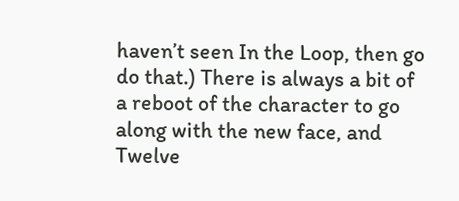haven’t seen In the Loop, then go do that.) There is always a bit of a reboot of the character to go along with the new face, and Twelve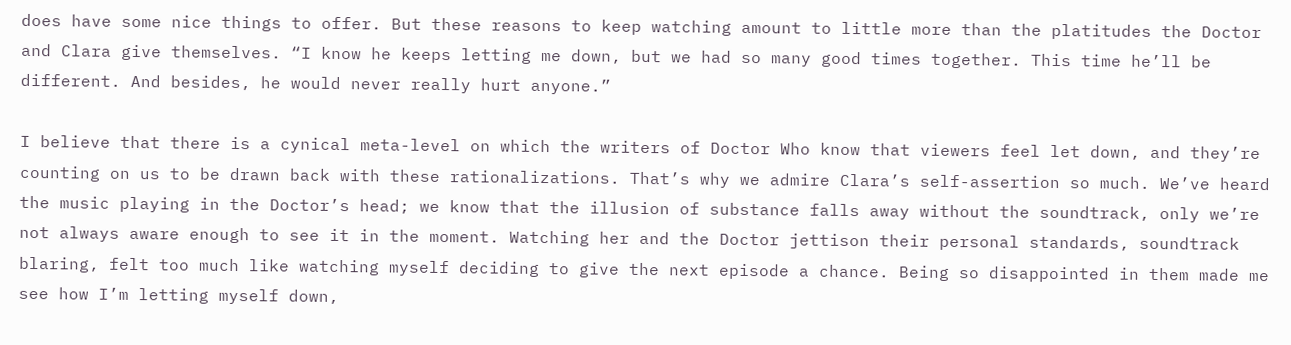does have some nice things to offer. But these reasons to keep watching amount to little more than the platitudes the Doctor and Clara give themselves. “I know he keeps letting me down, but we had so many good times together. This time he’ll be different. And besides, he would never really hurt anyone.”

I believe that there is a cynical meta-level on which the writers of Doctor Who know that viewers feel let down, and they’re counting on us to be drawn back with these rationalizations. That’s why we admire Clara’s self-assertion so much. We’ve heard the music playing in the Doctor’s head; we know that the illusion of substance falls away without the soundtrack, only we’re not always aware enough to see it in the moment. Watching her and the Doctor jettison their personal standards, soundtrack blaring, felt too much like watching myself deciding to give the next episode a chance. Being so disappointed in them made me see how I’m letting myself down,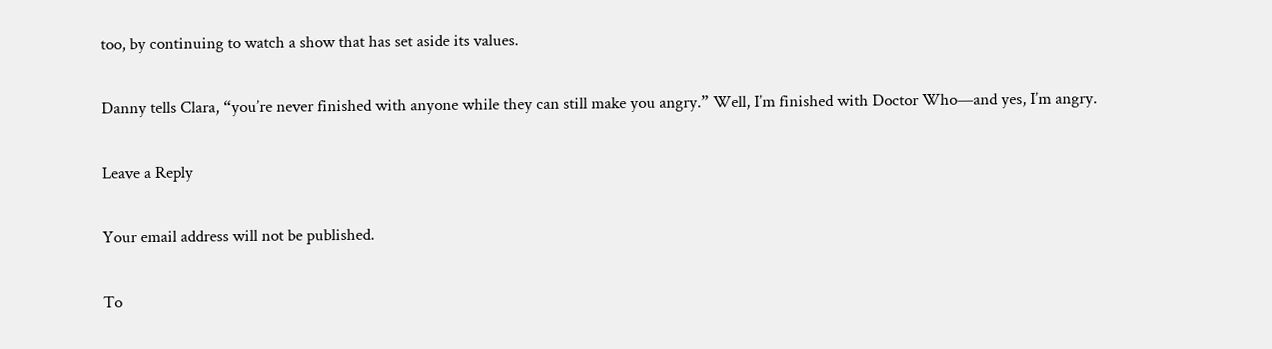too, by continuing to watch a show that has set aside its values.

Danny tells Clara, “you’re never finished with anyone while they can still make you angry.” Well, I’m finished with Doctor Who—and yes, I’m angry.

Leave a Reply

Your email address will not be published.

To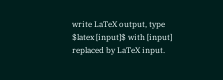write LaTeX output, type $latex [input]$ with [input] replaced by LaTeX input.